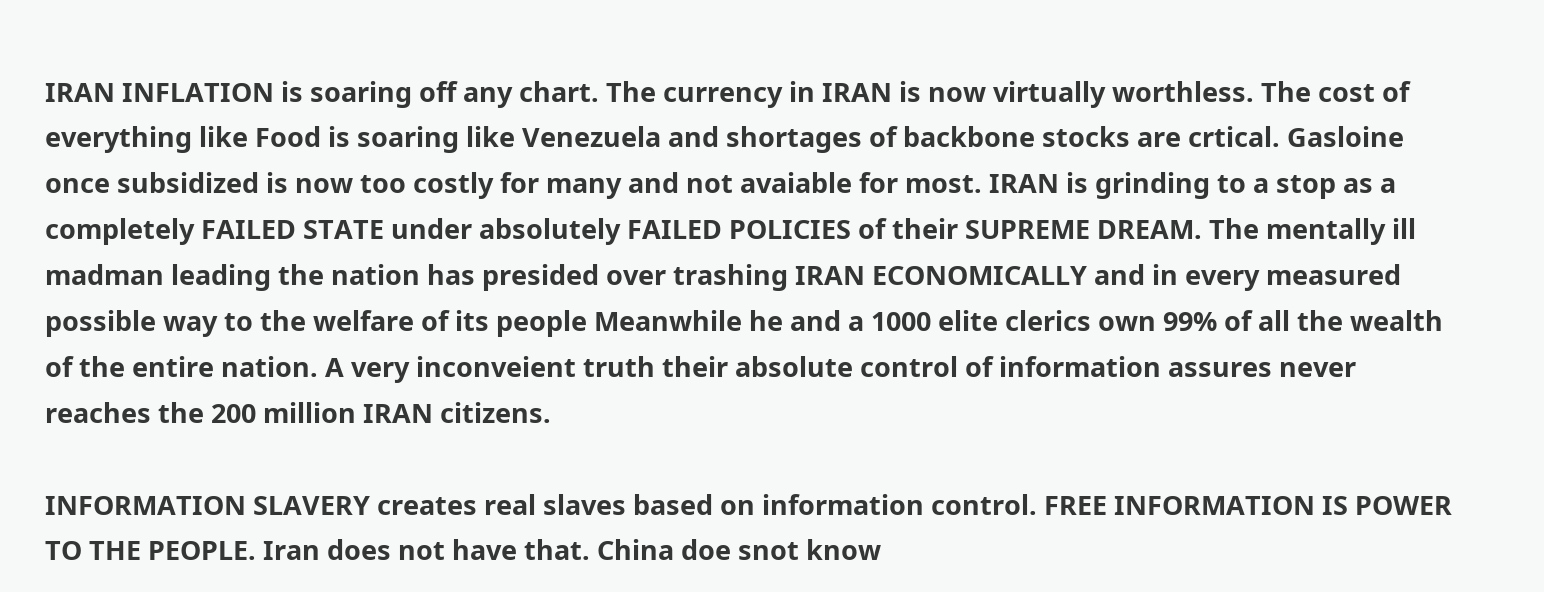IRAN INFLATION is soaring off any chart. The currency in IRAN is now virtually worthless. The cost of everything like Food is soaring like Venezuela and shortages of backbone stocks are crtical. Gasloine once subsidized is now too costly for many and not avaiable for most. IRAN is grinding to a stop as a completely FAILED STATE under absolutely FAILED POLICIES of their SUPREME DREAM. The mentally ill madman leading the nation has presided over trashing IRAN ECONOMICALLY and in every measured possible way to the welfare of its people Meanwhile he and a 1000 elite clerics own 99% of all the wealth of the entire nation. A very inconveient truth their absolute control of information assures never reaches the 200 million IRAN citizens.

INFORMATION SLAVERY creates real slaves based on information control. FREE INFORMATION IS POWER TO THE PEOPLE. Iran does not have that. China doe snot know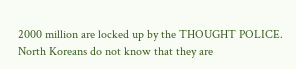2000 million are locked up by the THOUGHT POLICE. North Koreans do not know that they are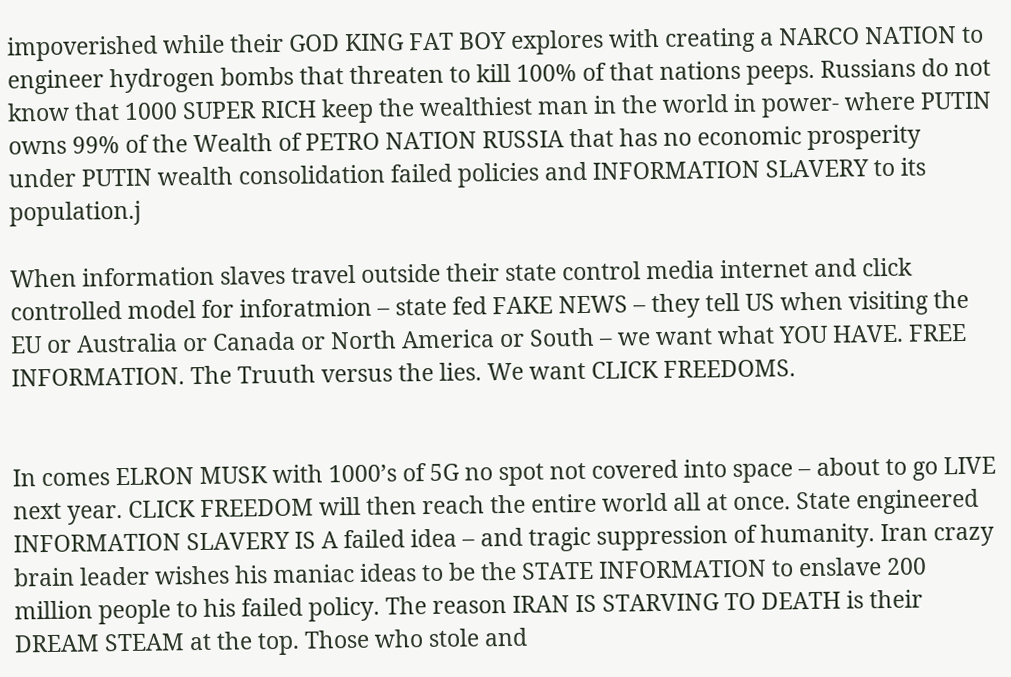impoverished while their GOD KING FAT BOY explores with creating a NARCO NATION to engineer hydrogen bombs that threaten to kill 100% of that nations peeps. Russians do not know that 1000 SUPER RICH keep the wealthiest man in the world in power- where PUTIN owns 99% of the Wealth of PETRO NATION RUSSIA that has no economic prosperity under PUTIN wealth consolidation failed policies and INFORMATION SLAVERY to its population.j

When information slaves travel outside their state control media internet and click controlled model for inforatmion – state fed FAKE NEWS – they tell US when visiting the EU or Australia or Canada or North America or South – we want what YOU HAVE. FREE INFORMATION. The Truuth versus the lies. We want CLICK FREEDOMS.


In comes ELRON MUSK with 1000’s of 5G no spot not covered into space – about to go LIVE next year. CLICK FREEDOM will then reach the entire world all at once. State engineered INFORMATION SLAVERY IS A failed idea – and tragic suppression of humanity. Iran crazy brain leader wishes his maniac ideas to be the STATE INFORMATION to enslave 200 million people to his failed policy. The reason IRAN IS STARVING TO DEATH is their DREAM STEAM at the top. Those who stole and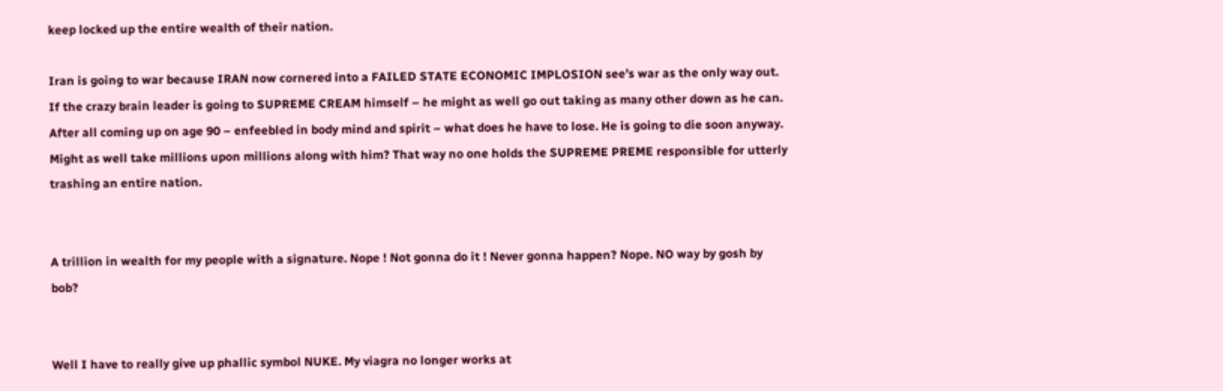keep locked up the entire wealth of their nation.

Iran is going to war because IRAN now cornered into a FAILED STATE ECONOMIC IMPLOSION see’s war as the only way out. If the crazy brain leader is going to SUPREME CREAM himself – he might as well go out taking as many other down as he can. After all coming up on age 90 – enfeebled in body mind and spirit – what does he have to lose. He is going to die soon anyway. Might as well take millions upon millions along with him? That way no one holds the SUPREME PREME responsible for utterly trashing an entire nation.


A trillion in wealth for my people with a signature. Nope ! Not gonna do it ! Never gonna happen? Nope. NO way by gosh by bob?


Well I have to really give up phallic symbol NUKE. My viagra no longer works at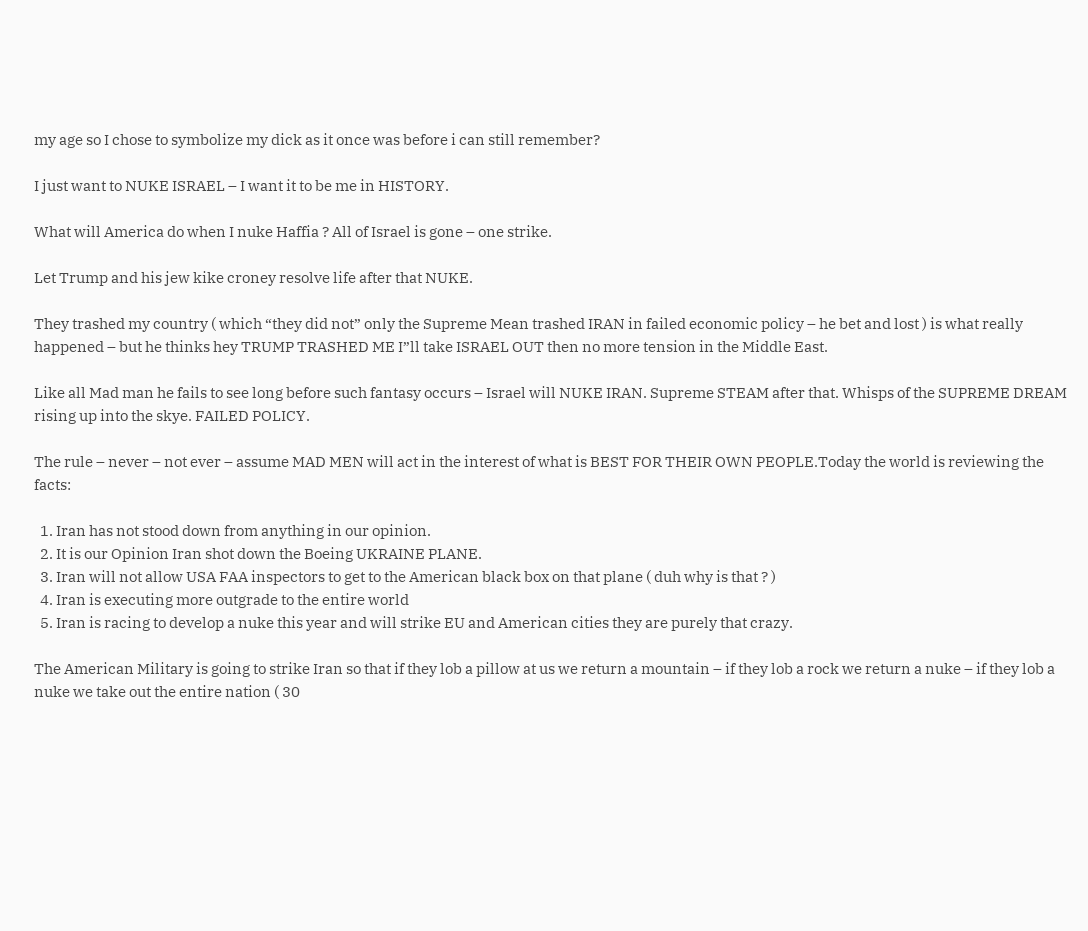my age so I chose to symbolize my dick as it once was before i can still remember?

I just want to NUKE ISRAEL – I want it to be me in HISTORY.

What will America do when I nuke Haffia ? All of Israel is gone – one strike.

Let Trump and his jew kike croney resolve life after that NUKE.

They trashed my country ( which “they did not” only the Supreme Mean trashed IRAN in failed economic policy – he bet and lost ) is what really happened – but he thinks hey TRUMP TRASHED ME I”ll take ISRAEL OUT then no more tension in the Middle East.

Like all Mad man he fails to see long before such fantasy occurs – Israel will NUKE IRAN. Supreme STEAM after that. Whisps of the SUPREME DREAM rising up into the skye. FAILED POLICY.

The rule – never – not ever – assume MAD MEN will act in the interest of what is BEST FOR THEIR OWN PEOPLE.Today the world is reviewing the facts:

  1. Iran has not stood down from anything in our opinion.
  2. It is our Opinion Iran shot down the Boeing UKRAINE PLANE.
  3. Iran will not allow USA FAA inspectors to get to the American black box on that plane ( duh why is that ? )
  4. Iran is executing more outgrade to the entire world
  5. Iran is racing to develop a nuke this year and will strike EU and American cities they are purely that crazy.

The American Military is going to strike Iran so that if they lob a pillow at us we return a mountain – if they lob a rock we return a nuke – if they lob a nuke we take out the entire nation ( 30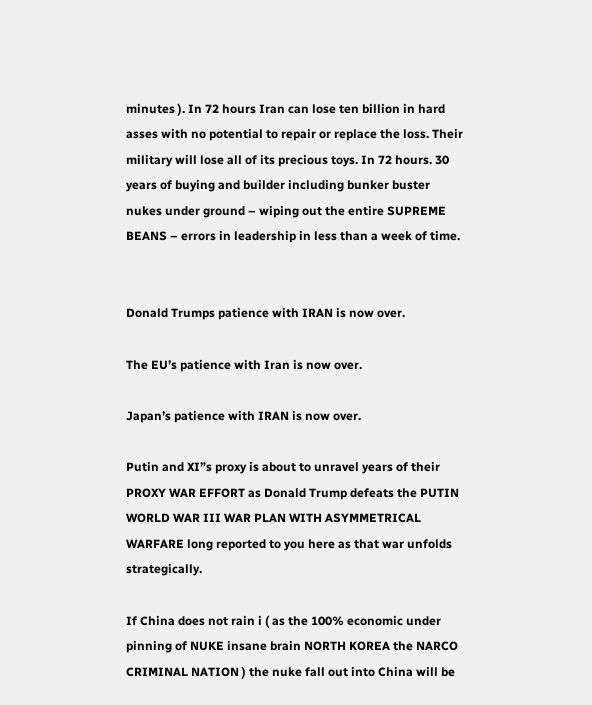minutes ). In 72 hours Iran can lose ten billion in hard asses with no potential to repair or replace the loss. Their military will lose all of its precious toys. In 72 hours. 30 years of buying and builder including bunker buster nukes under ground – wiping out the entire SUPREME BEANS – errors in leadership in less than a week of time.


Donald Trumps patience with IRAN is now over.

The EU’s patience with Iran is now over.

Japan’s patience with IRAN is now over.

Putin and XI”s proxy is about to unravel years of their PROXY WAR EFFORT as Donald Trump defeats the PUTIN WORLD WAR III WAR PLAN WITH ASYMMETRICAL WARFARE long reported to you here as that war unfolds strategically.

If China does not rain i ( as the 100% economic under pinning of NUKE insane brain NORTH KOREA the NARCO CRIMINAL NATION ) the nuke fall out into China will be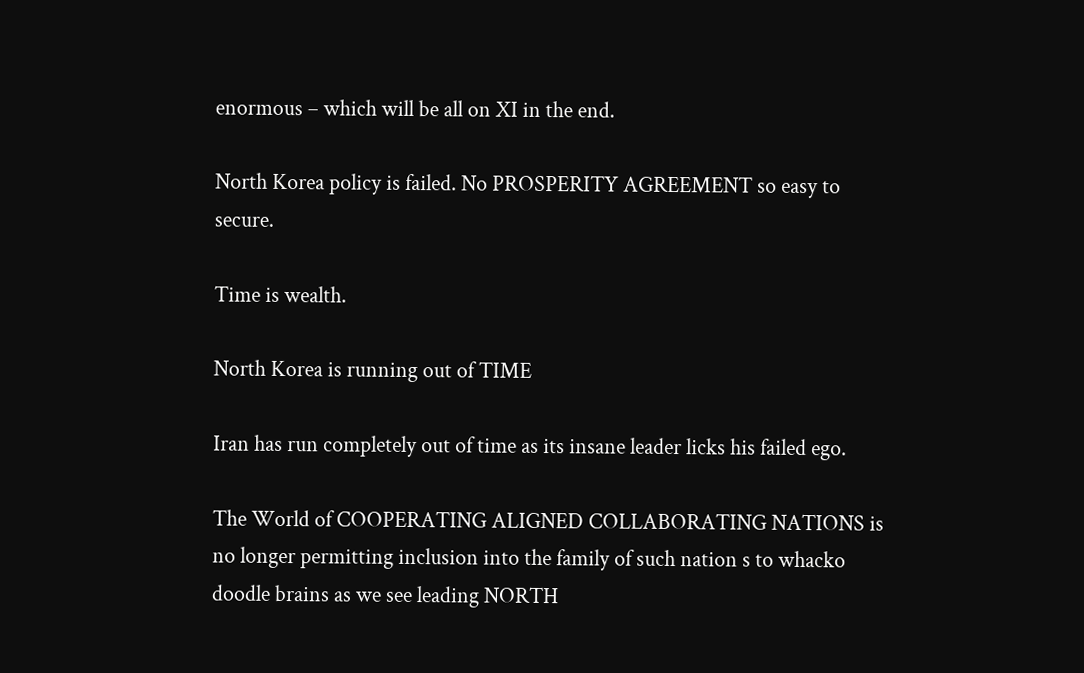enormous – which will be all on XI in the end.

North Korea policy is failed. No PROSPERITY AGREEMENT so easy to secure.

Time is wealth.

North Korea is running out of TIME

Iran has run completely out of time as its insane leader licks his failed ego.

The World of COOPERATING ALIGNED COLLABORATING NATIONS is no longer permitting inclusion into the family of such nation s to whacko doodle brains as we see leading NORTH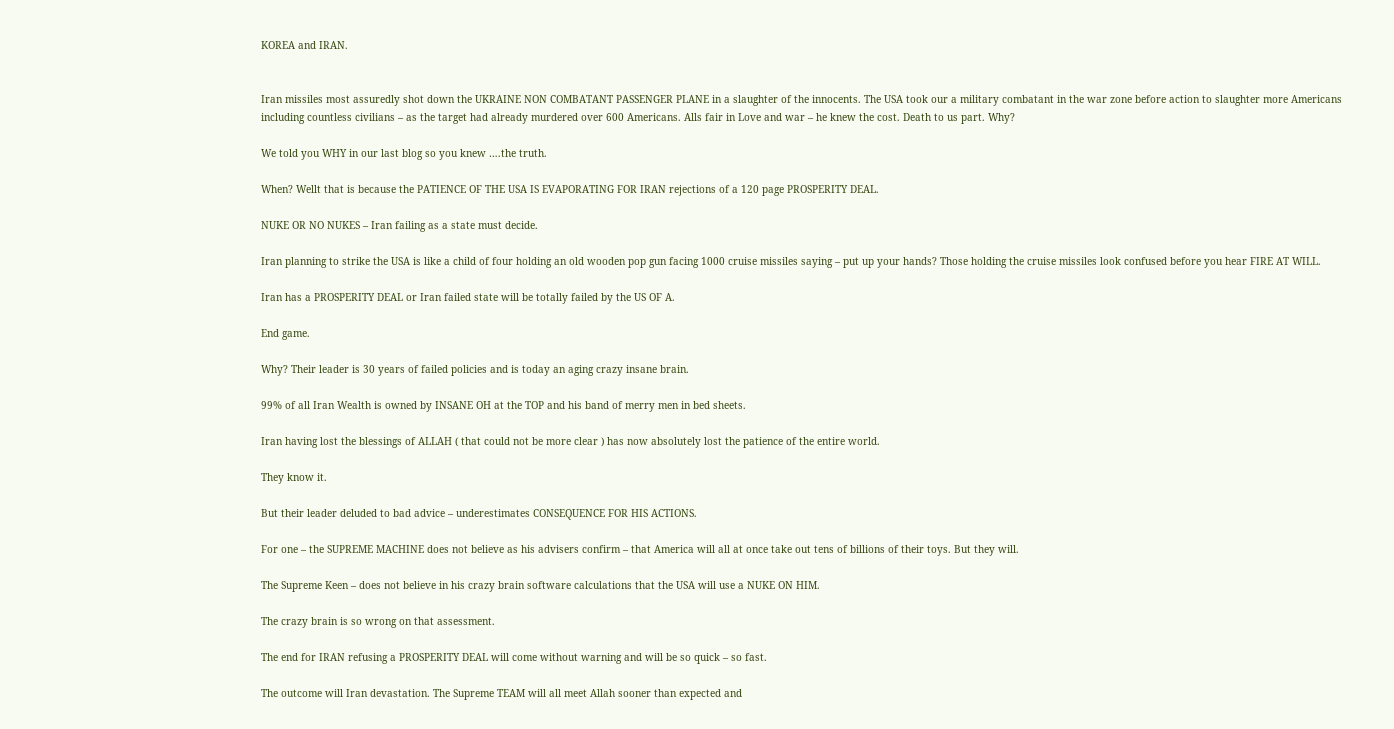KOREA and IRAN.


Iran missiles most assuredly shot down the UKRAINE NON COMBATANT PASSENGER PLANE in a slaughter of the innocents. The USA took our a military combatant in the war zone before action to slaughter more Americans including countless civilians – as the target had already murdered over 600 Americans. Alls fair in Love and war – he knew the cost. Death to us part. Why?

We told you WHY in our last blog so you knew ….the truth.

When? Wellt that is because the PATIENCE OF THE USA IS EVAPORATING FOR IRAN rejections of a 120 page PROSPERITY DEAL.

NUKE OR NO NUKES – Iran failing as a state must decide.

Iran planning to strike the USA is like a child of four holding an old wooden pop gun facing 1000 cruise missiles saying – put up your hands? Those holding the cruise missiles look confused before you hear FIRE AT WILL.

Iran has a PROSPERITY DEAL or Iran failed state will be totally failed by the US OF A.

End game.

Why? Their leader is 30 years of failed policies and is today an aging crazy insane brain.

99% of all Iran Wealth is owned by INSANE OH at the TOP and his band of merry men in bed sheets.

Iran having lost the blessings of ALLAH ( that could not be more clear ) has now absolutely lost the patience of the entire world.

They know it.

But their leader deluded to bad advice – underestimates CONSEQUENCE FOR HIS ACTIONS.

For one – the SUPREME MACHINE does not believe as his advisers confirm – that America will all at once take out tens of billions of their toys. But they will.

The Supreme Keen – does not believe in his crazy brain software calculations that the USA will use a NUKE ON HIM.

The crazy brain is so wrong on that assessment.

The end for IRAN refusing a PROSPERITY DEAL will come without warning and will be so quick – so fast.

The outcome will Iran devastation. The Supreme TEAM will all meet Allah sooner than expected and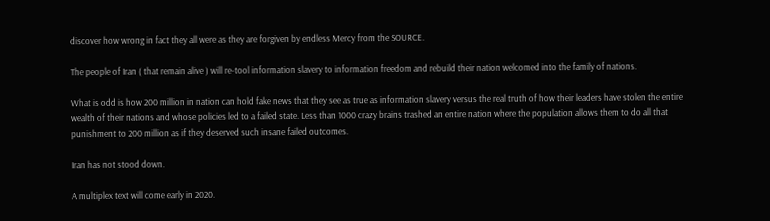discover how wrong in fact they all were as they are forgiven by endless Mercy from the SOURCE.

The people of Iran ( that remain alive ) will re-tool information slavery to information freedom and rebuild their nation welcomed into the family of nations.

What is odd is how 200 million in nation can hold fake news that they see as true as information slavery versus the real truth of how their leaders have stolen the entire wealth of their nations and whose policies led to a failed state. Less than 1000 crazy brains trashed an entire nation where the population allows them to do all that punishment to 200 million as if they deserved such insane failed outcomes.

Iran has not stood down.

A multiplex text will come early in 2020.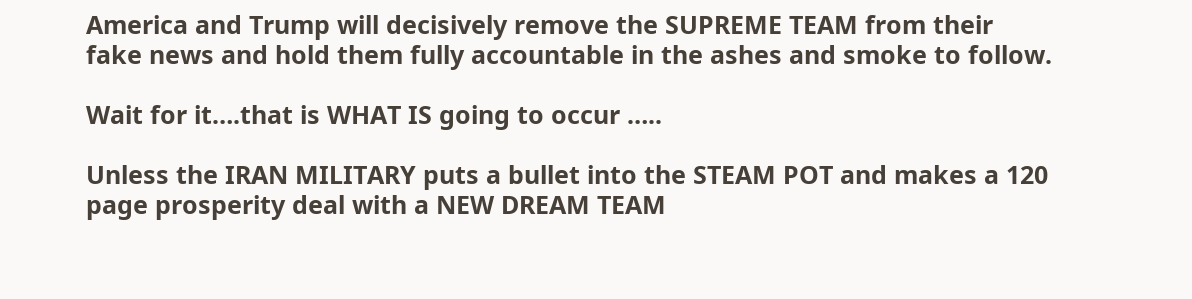America and Trump will decisively remove the SUPREME TEAM from their fake news and hold them fully accountable in the ashes and smoke to follow.

Wait for it….that is WHAT IS going to occur …..

Unless the IRAN MILITARY puts a bullet into the STEAM POT and makes a 120 page prosperity deal with a NEW DREAM TEAM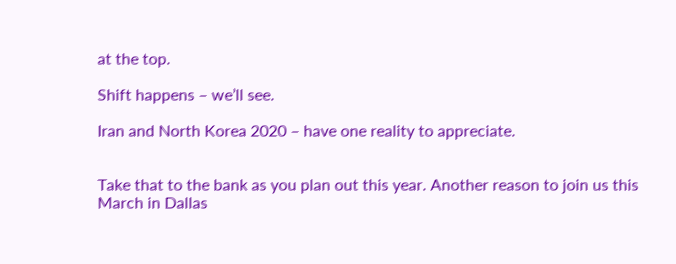at the top.

Shift happens – we’ll see.

Iran and North Korea 2020 – have one reality to appreciate.


Take that to the bank as you plan out this year. Another reason to join us this March in Dallas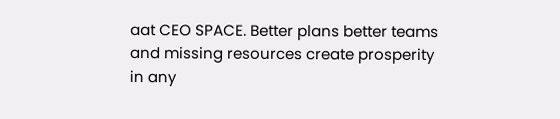aat CEO SPACE. Better plans better teams and missing resources create prosperity in any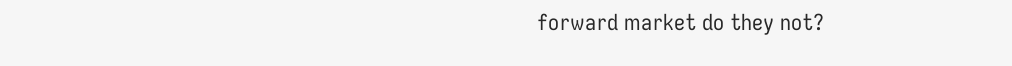forward market do they not?